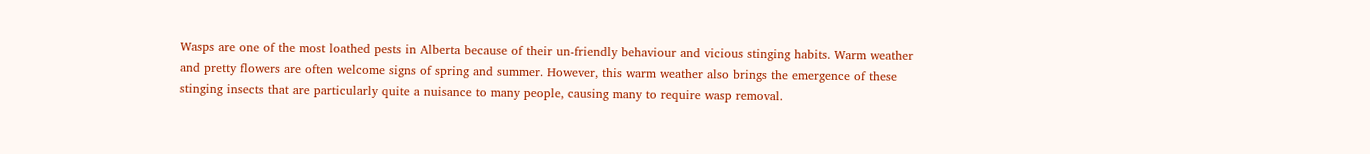Wasps are one of the most loathed pests in Alberta because of their un-friendly behaviour and vicious stinging habits. Warm weather and pretty flowers are often welcome signs of spring and summer. However, this warm weather also brings the emergence of these stinging insects that are particularly quite a nuisance to many people, causing many to require wasp removal.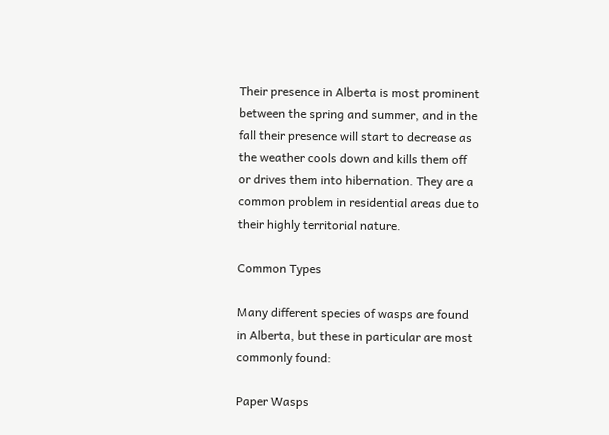Their presence in Alberta is most prominent between the spring and summer, and in the fall their presence will start to decrease as the weather cools down and kills them off or drives them into hibernation. They are a common problem in residential areas due to their highly territorial nature.

Common Types

Many different species of wasps are found in Alberta, but these in particular are most commonly found:

Paper Wasps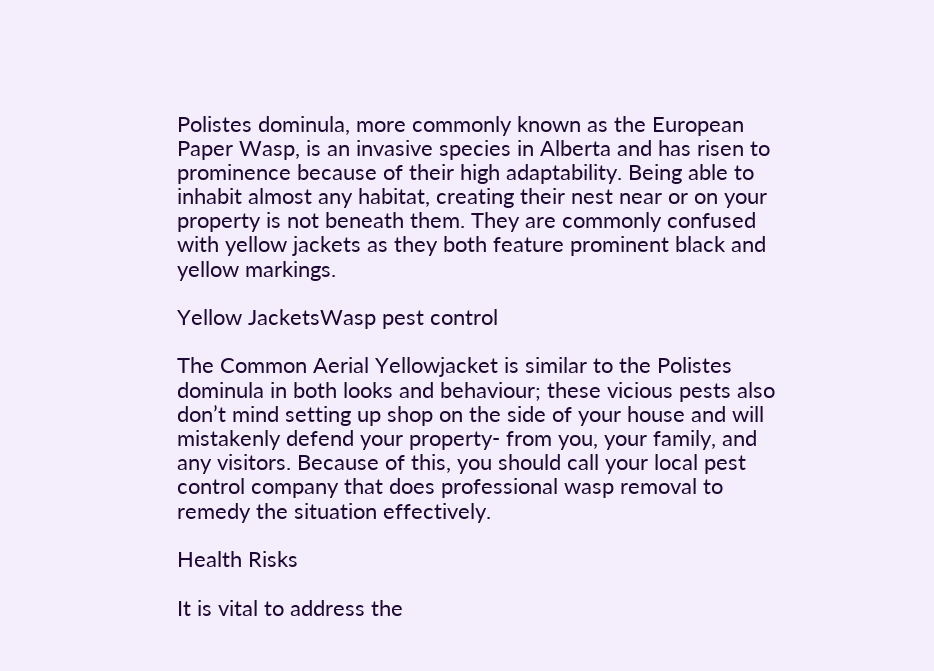Polistes dominula, more commonly known as the European Paper Wasp, is an invasive species in Alberta and has risen to prominence because of their high adaptability. Being able to inhabit almost any habitat, creating their nest near or on your property is not beneath them. They are commonly confused with yellow jackets as they both feature prominent black and yellow markings.

Yellow JacketsWasp pest control

The Common Aerial Yellowjacket is similar to the Polistes dominula in both looks and behaviour; these vicious pests also don’t mind setting up shop on the side of your house and will mistakenly defend your property- from you, your family, and any visitors. Because of this, you should call your local pest control company that does professional wasp removal to remedy the situation effectively.

Health Risks

It is vital to address the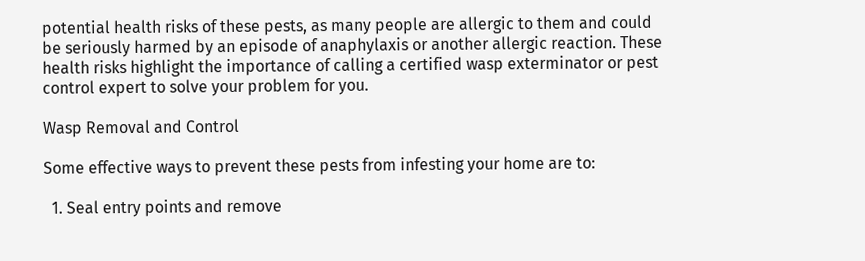potential health risks of these pests, as many people are allergic to them and could be seriously harmed by an episode of anaphylaxis or another allergic reaction. These health risks highlight the importance of calling a certified wasp exterminator or pest control expert to solve your problem for you.

Wasp Removal and Control

Some effective ways to prevent these pests from infesting your home are to:

  1. Seal entry points and remove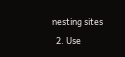nesting sites
  2. Use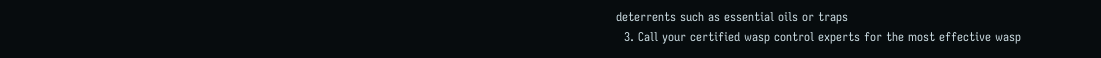deterrents such as essential oils or traps
  3. Call your certified wasp control experts for the most effective wasp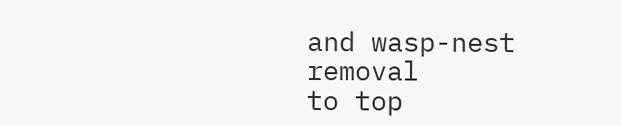and wasp-nest removal
to top